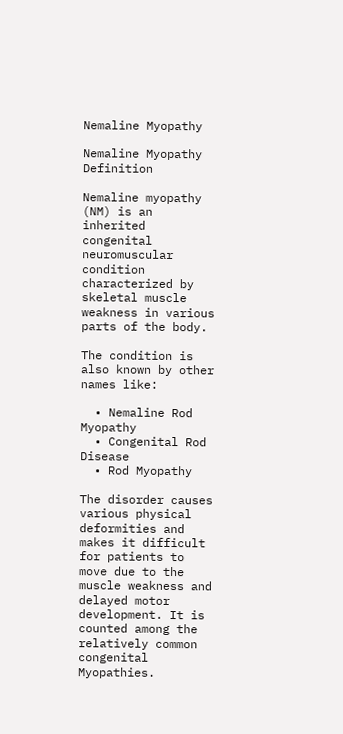Nemaline Myopathy

Nemaline Myopathy Definition

Nemaline myopathy (NM) is an inherited congenital neuromuscular condition characterized by skeletal muscle weakness in various parts of the body.

The condition is also known by other names like:

  • Nemaline Rod Myopathy
  • Congenital Rod Disease
  • Rod Myopathy

The disorder causes various physical deformities and makes it difficult for patients to move due to the muscle weakness and delayed motor development. It is counted among the relatively common congenital Myopathies.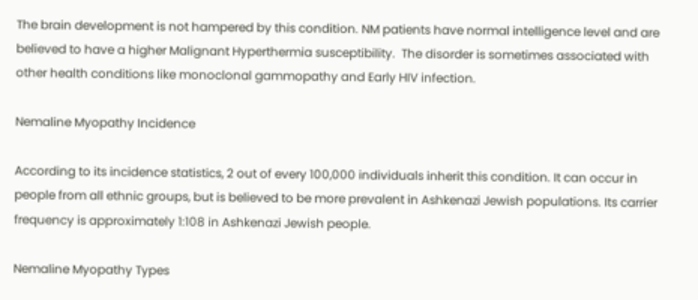The brain development is not hampered by this condition. NM patients have normal intelligence level and are believed to have a higher Malignant Hyperthermia susceptibility.  The disorder is sometimes associated with other health conditions like monoclonal gammopathy and Early HIV infection.

Nemaline Myopathy Incidence

According to its incidence statistics, 2 out of every 100,000 individuals inherit this condition. It can occur in people from all ethnic groups, but is believed to be more prevalent in Ashkenazi Jewish populations. Its carrier frequency is approximately 1:108 in Ashkenazi Jewish people.

Nemaline Myopathy Types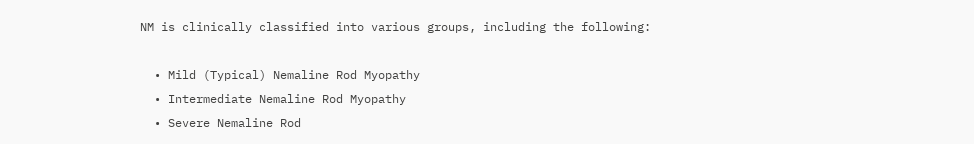NM is clinically classified into various groups, including the following:

  • Mild (Typical) Nemaline Rod Myopathy
  • Intermediate Nemaline Rod Myopathy
  • Severe Nemaline Rod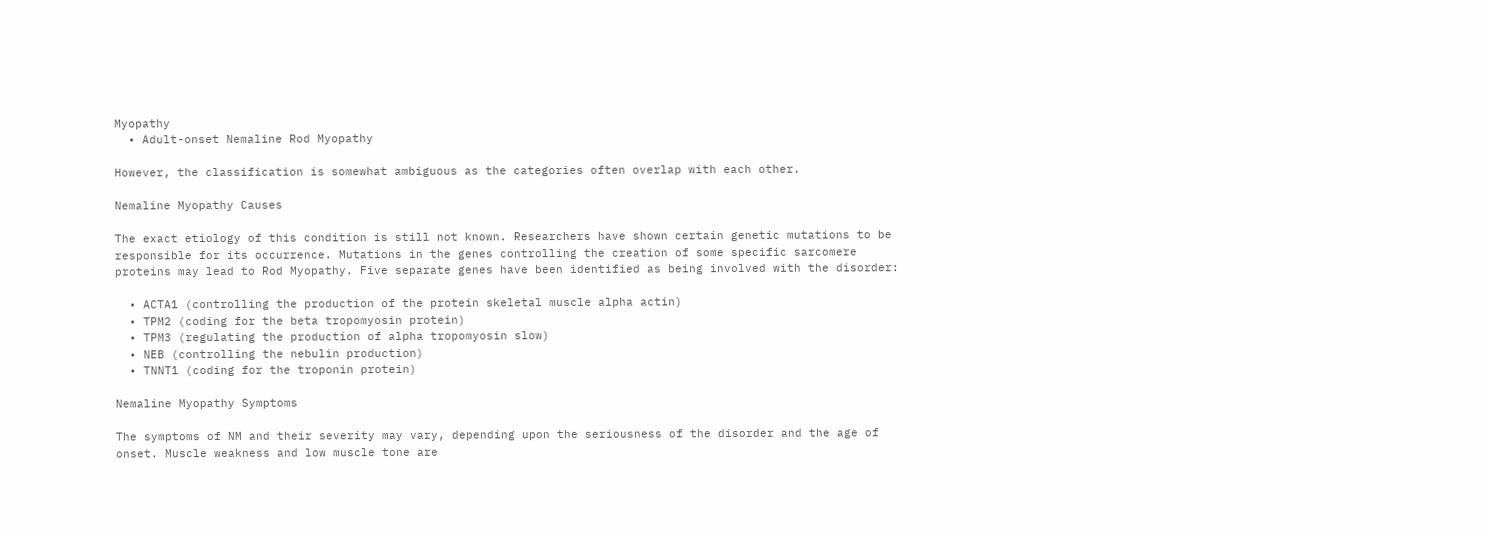Myopathy
  • Adult-onset Nemaline Rod Myopathy

However, the classification is somewhat ambiguous as the categories often overlap with each other.

Nemaline Myopathy Causes

The exact etiology of this condition is still not known. Researchers have shown certain genetic mutations to be responsible for its occurrence. Mutations in the genes controlling the creation of some specific sarcomere proteins may lead to Rod Myopathy. Five separate genes have been identified as being involved with the disorder:

  • ACTA1 (controlling the production of the protein skeletal muscle alpha actin)
  • TPM2 (coding for the beta tropomyosin protein)
  • TPM3 (regulating the production of alpha tropomyosin slow)
  • NEB (controlling the nebulin production)
  • TNNT1 (coding for the troponin protein)

Nemaline Myopathy Symptoms

The symptoms of NM and their severity may vary, depending upon the seriousness of the disorder and the age of onset. Muscle weakness and low muscle tone are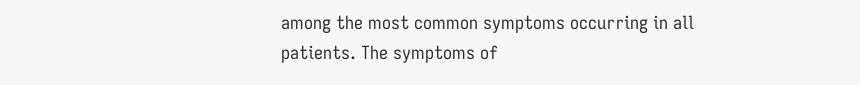among the most common symptoms occurring in all patients. The symptoms of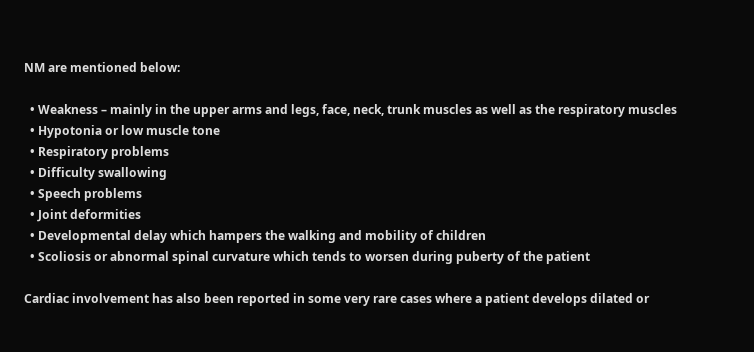NM are mentioned below:

  • Weakness – mainly in the upper arms and legs, face, neck, trunk muscles as well as the respiratory muscles
  • Hypotonia or low muscle tone
  • Respiratory problems
  • Difficulty swallowing
  • Speech problems
  • Joint deformities
  • Developmental delay which hampers the walking and mobility of children
  • Scoliosis or abnormal spinal curvature which tends to worsen during puberty of the patient

Cardiac involvement has also been reported in some very rare cases where a patient develops dilated or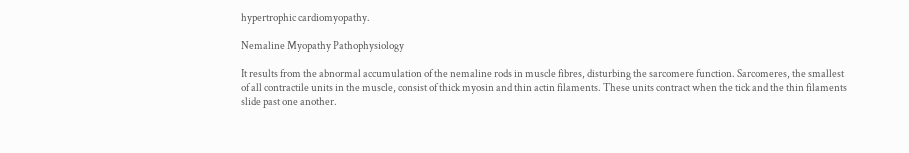hypertrophic cardiomyopathy.

Nemaline Myopathy Pathophysiology

It results from the abnormal accumulation of the nemaline rods in muscle fibres, disturbing the sarcomere function. Sarcomeres, the smallest of all contractile units in the muscle, consist of thick myosin and thin actin filaments. These units contract when the tick and the thin filaments slide past one another.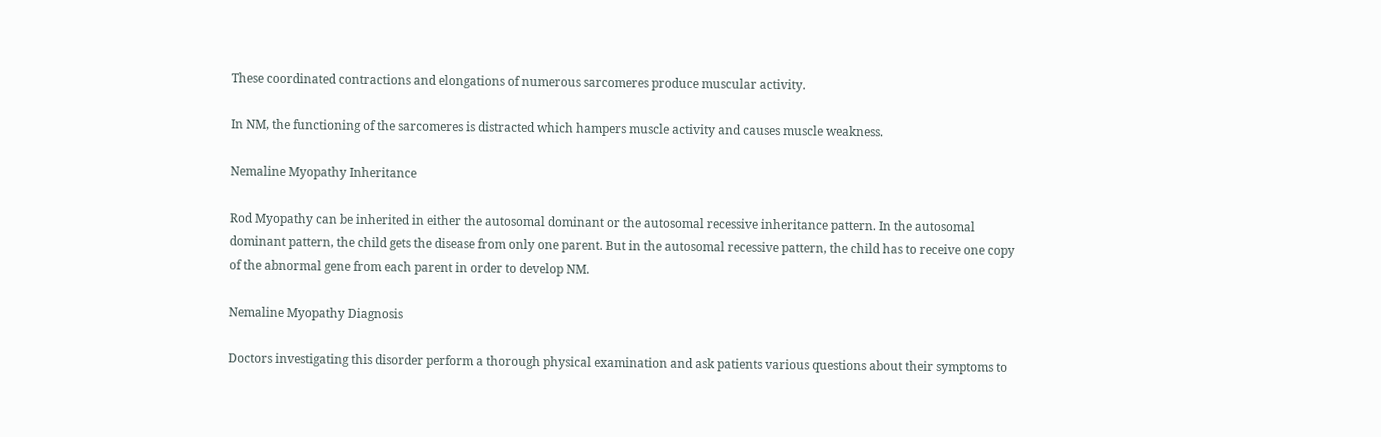These coordinated contractions and elongations of numerous sarcomeres produce muscular activity.

In NM, the functioning of the sarcomeres is distracted which hampers muscle activity and causes muscle weakness.

Nemaline Myopathy Inheritance

Rod Myopathy can be inherited in either the autosomal dominant or the autosomal recessive inheritance pattern. In the autosomal dominant pattern, the child gets the disease from only one parent. But in the autosomal recessive pattern, the child has to receive one copy of the abnormal gene from each parent in order to develop NM.

Nemaline Myopathy Diagnosis

Doctors investigating this disorder perform a thorough physical examination and ask patients various questions about their symptoms to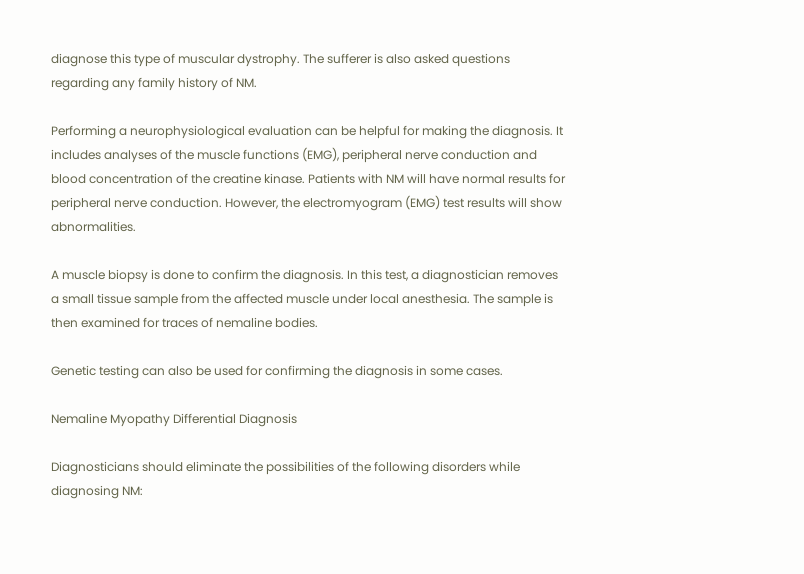diagnose this type of muscular dystrophy. The sufferer is also asked questions regarding any family history of NM.

Performing a neurophysiological evaluation can be helpful for making the diagnosis. It includes analyses of the muscle functions (EMG), peripheral nerve conduction and blood concentration of the creatine kinase. Patients with NM will have normal results for peripheral nerve conduction. However, the electromyogram (EMG) test results will show abnormalities.

A muscle biopsy is done to confirm the diagnosis. In this test, a diagnostician removes a small tissue sample from the affected muscle under local anesthesia. The sample is then examined for traces of nemaline bodies.

Genetic testing can also be used for confirming the diagnosis in some cases.

Nemaline Myopathy Differential Diagnosis

Diagnosticians should eliminate the possibilities of the following disorders while diagnosing NM: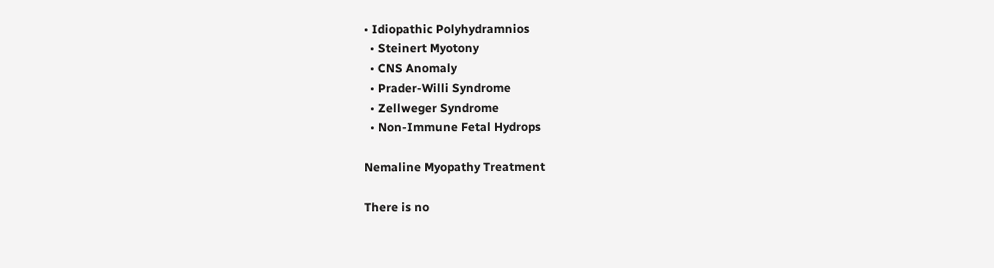• Idiopathic Polyhydramnios
  • Steinert Myotony
  • CNS Anomaly
  • Prader-Willi Syndrome
  • Zellweger Syndrome
  • Non-Immune Fetal Hydrops

Nemaline Myopathy Treatment

There is no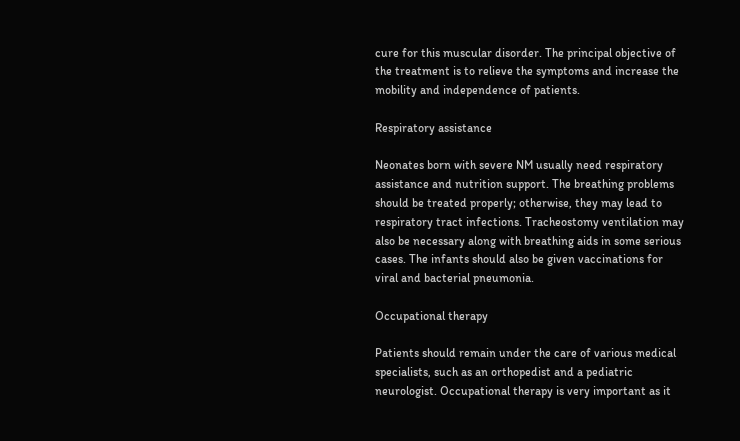cure for this muscular disorder. The principal objective of the treatment is to relieve the symptoms and increase the mobility and independence of patients.

Respiratory assistance

Neonates born with severe NM usually need respiratory assistance and nutrition support. The breathing problems should be treated properly; otherwise, they may lead to respiratory tract infections. Tracheostomy ventilation may also be necessary along with breathing aids in some serious cases. The infants should also be given vaccinations for viral and bacterial pneumonia.

Occupational therapy

Patients should remain under the care of various medical specialists, such as an orthopedist and a pediatric neurologist. Occupational therapy is very important as it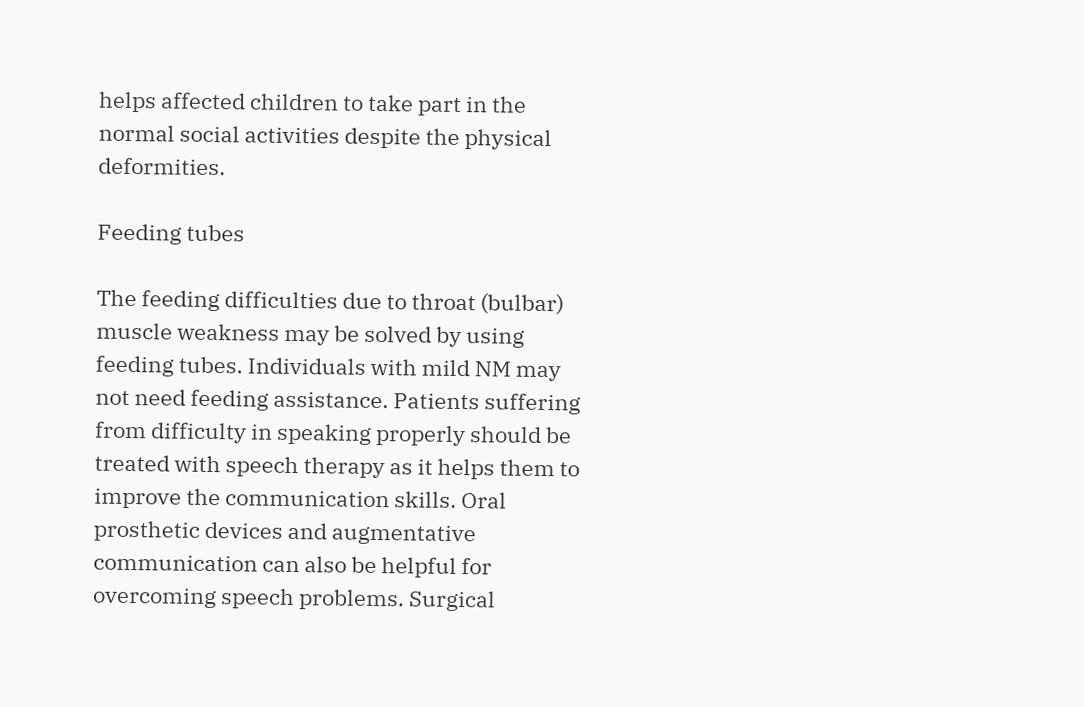helps affected children to take part in the normal social activities despite the physical deformities.

Feeding tubes

The feeding difficulties due to throat (bulbar) muscle weakness may be solved by using feeding tubes. Individuals with mild NM may not need feeding assistance. Patients suffering from difficulty in speaking properly should be treated with speech therapy as it helps them to improve the communication skills. Oral prosthetic devices and augmentative communication can also be helpful for overcoming speech problems. Surgical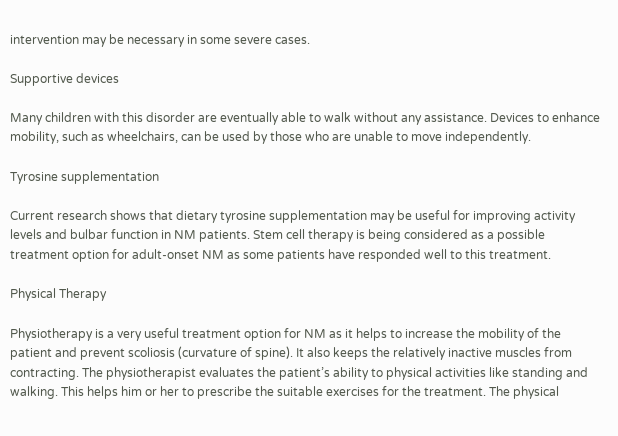intervention may be necessary in some severe cases.

Supportive devices

Many children with this disorder are eventually able to walk without any assistance. Devices to enhance mobility, such as wheelchairs, can be used by those who are unable to move independently.

Tyrosine supplementation

Current research shows that dietary tyrosine supplementation may be useful for improving activity levels and bulbar function in NM patients. Stem cell therapy is being considered as a possible treatment option for adult-onset NM as some patients have responded well to this treatment.

Physical Therapy

Physiotherapy is a very useful treatment option for NM as it helps to increase the mobility of the patient and prevent scoliosis (curvature of spine). It also keeps the relatively inactive muscles from contracting. The physiotherapist evaluates the patient’s ability to physical activities like standing and walking. This helps him or her to prescribe the suitable exercises for the treatment. The physical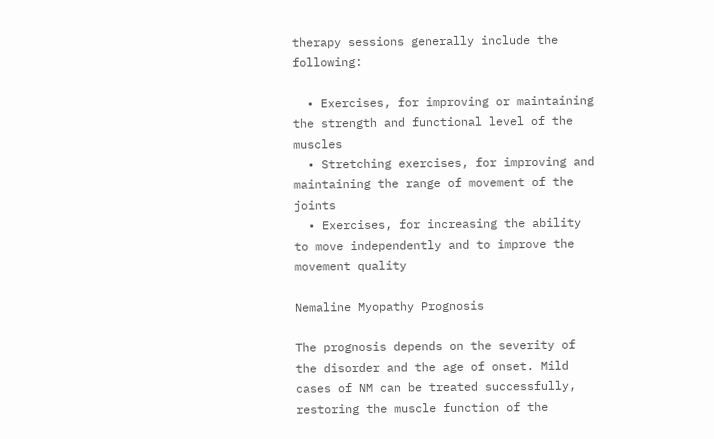therapy sessions generally include the following:

  • Exercises, for improving or maintaining the strength and functional level of the muscles
  • Stretching exercises, for improving and maintaining the range of movement of the joints
  • Exercises, for increasing the ability to move independently and to improve the movement quality

Nemaline Myopathy Prognosis

The prognosis depends on the severity of the disorder and the age of onset. Mild cases of NM can be treated successfully, restoring the muscle function of the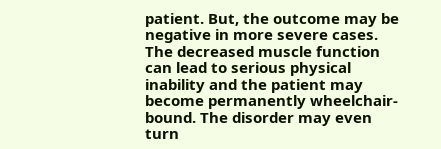patient. But, the outcome may be negative in more severe cases. The decreased muscle function can lead to serious physical inability and the patient may become permanently wheelchair-bound. The disorder may even turn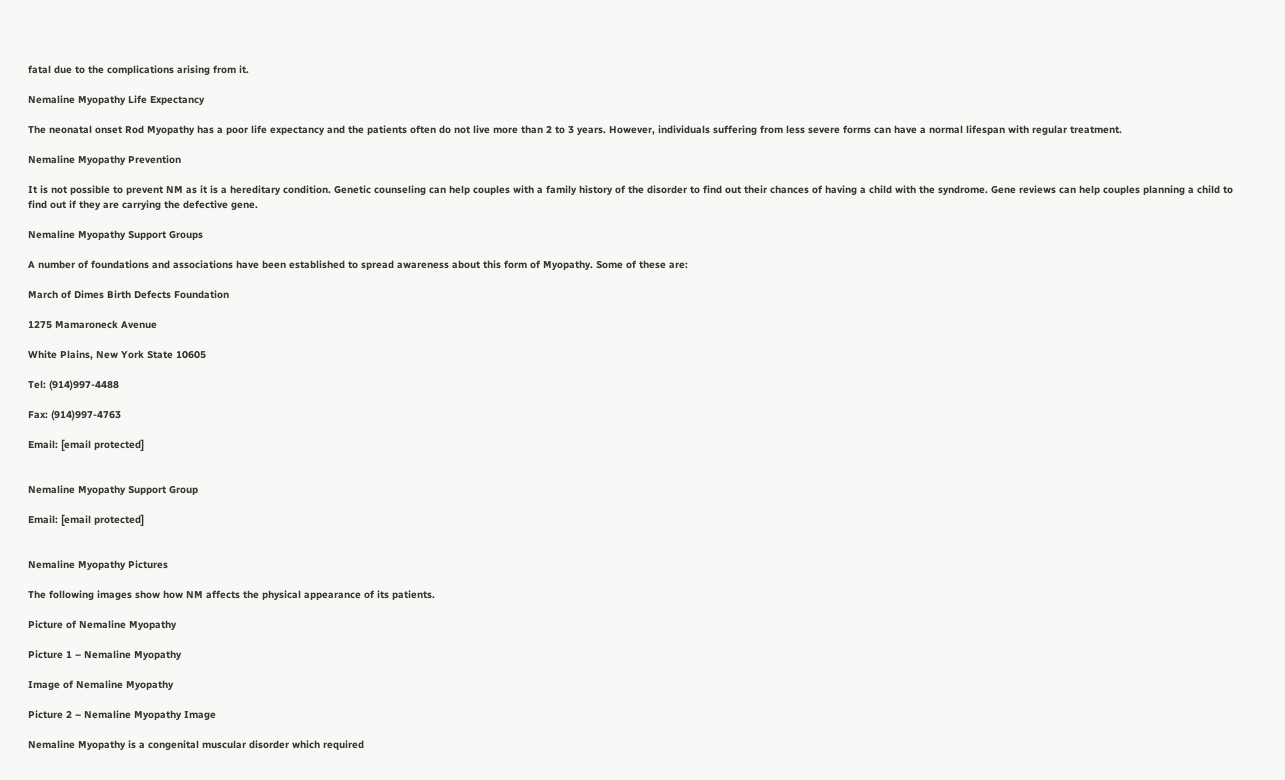fatal due to the complications arising from it.

Nemaline Myopathy Life Expectancy

The neonatal onset Rod Myopathy has a poor life expectancy and the patients often do not live more than 2 to 3 years. However, individuals suffering from less severe forms can have a normal lifespan with regular treatment.

Nemaline Myopathy Prevention

It is not possible to prevent NM as it is a hereditary condition. Genetic counseling can help couples with a family history of the disorder to find out their chances of having a child with the syndrome. Gene reviews can help couples planning a child to find out if they are carrying the defective gene.

Nemaline Myopathy Support Groups

A number of foundations and associations have been established to spread awareness about this form of Myopathy. Some of these are:

March of Dimes Birth Defects Foundation

1275 Mamaroneck Avenue

White Plains, New York State 10605

Tel: (914)997-4488

Fax: (914)997-4763

Email: [email protected]


Nemaline Myopathy Support Group

Email: [email protected]


Nemaline Myopathy Pictures

The following images show how NM affects the physical appearance of its patients.

Picture of Nemaline Myopathy

Picture 1 – Nemaline Myopathy

Image of Nemaline Myopathy

Picture 2 – Nemaline Myopathy Image

Nemaline Myopathy is a congenital muscular disorder which required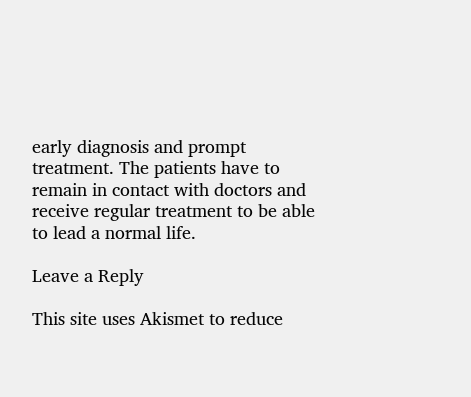early diagnosis and prompt treatment. The patients have to remain in contact with doctors and receive regular treatment to be able to lead a normal life.

Leave a Reply

This site uses Akismet to reduce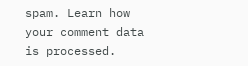spam. Learn how your comment data is processed.